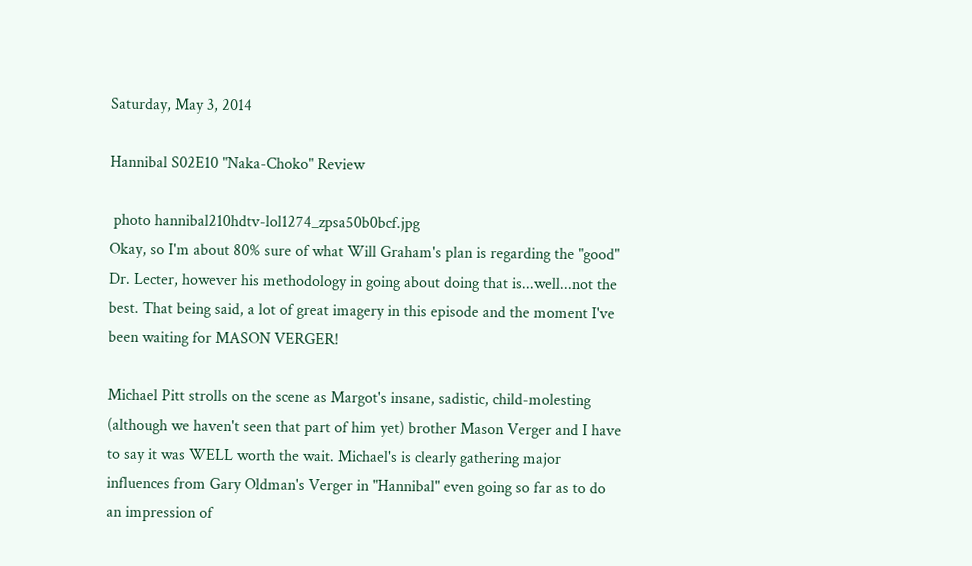Saturday, May 3, 2014

Hannibal S02E10 "Naka-Choko" Review

 photo hannibal210hdtv-lol1274_zpsa50b0bcf.jpg
Okay, so I'm about 80% sure of what Will Graham's plan is regarding the "good" Dr. Lecter, however his methodology in going about doing that is...well...not the best. That being said, a lot of great imagery in this episode and the moment I've been waiting for MASON VERGER!

Michael Pitt strolls on the scene as Margot's insane, sadistic, child-molesting (although we haven't seen that part of him yet) brother Mason Verger and I have to say it was WELL worth the wait. Michael's is clearly gathering major influences from Gary Oldman's Verger in "Hannibal" even going so far as to do an impression of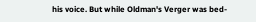his voice. But while Oldman's Verger was bed-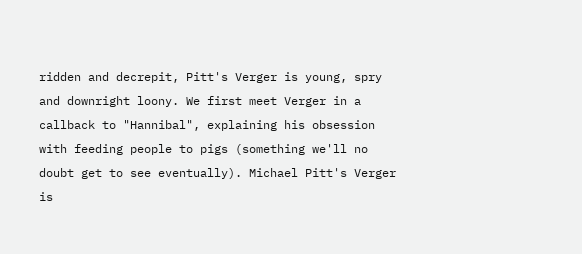ridden and decrepit, Pitt's Verger is young, spry and downright loony. We first meet Verger in a callback to "Hannibal", explaining his obsession with feeding people to pigs (something we'll no doubt get to see eventually). Michael Pitt's Verger is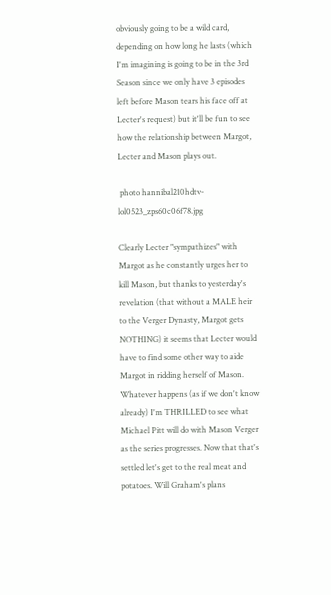obviously going to be a wild card, depending on how long he lasts (which I'm imagining is going to be in the 3rd Season since we only have 3 episodes left before Mason tears his face off at Lecter's request) but it'll be fun to see how the relationship between Margot, Lecter and Mason plays out.

 photo hannibal210hdtv-lol0523_zps60c06f78.jpg

Clearly Lecter "sympathizes" with Margot as he constantly urges her to kill Mason, but thanks to yesterday's revelation (that without a MALE heir to the Verger Dynasty, Margot gets NOTHING) it seems that Lecter would have to find some other way to aide Margot in ridding herself of Mason. Whatever happens (as if we don't know already) I'm THRILLED to see what Michael Pitt will do with Mason Verger as the series progresses. Now that that's settled let's get to the real meat and potatoes. Will Graham's plans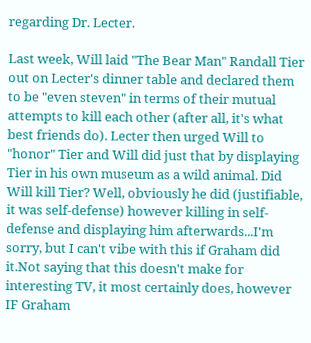regarding Dr. Lecter.

Last week, Will laid "The Bear Man" Randall Tier out on Lecter's dinner table and declared them to be "even steven" in terms of their mutual attempts to kill each other (after all, it's what best friends do). Lecter then urged Will to "honor" Tier and Will did just that by displaying Tier in his own museum as a wild animal. Did Will kill Tier? Well, obviously he did (justifiable, it was self-defense) however killing in self-defense and displaying him afterwards...I'm sorry, but I can't vibe with this if Graham did it.Not saying that this doesn't make for interesting TV, it most certainly does, however IF Graham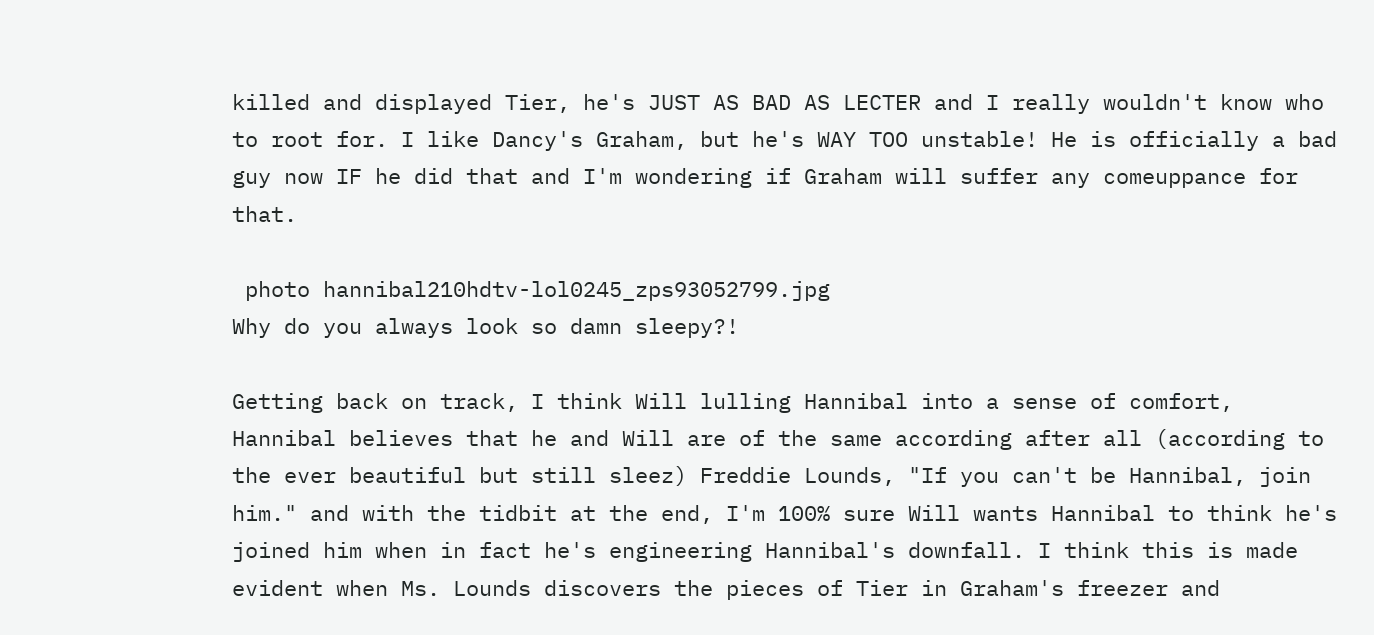killed and displayed Tier, he's JUST AS BAD AS LECTER and I really wouldn't know who to root for. I like Dancy's Graham, but he's WAY TOO unstable! He is officially a bad guy now IF he did that and I'm wondering if Graham will suffer any comeuppance for that.

 photo hannibal210hdtv-lol0245_zps93052799.jpg
Why do you always look so damn sleepy?!

Getting back on track, I think Will lulling Hannibal into a sense of comfort, Hannibal believes that he and Will are of the same according after all (according to the ever beautiful but still sleez) Freddie Lounds, "If you can't be Hannibal, join him." and with the tidbit at the end, I'm 100% sure Will wants Hannibal to think he's joined him when in fact he's engineering Hannibal's downfall. I think this is made evident when Ms. Lounds discovers the pieces of Tier in Graham's freezer and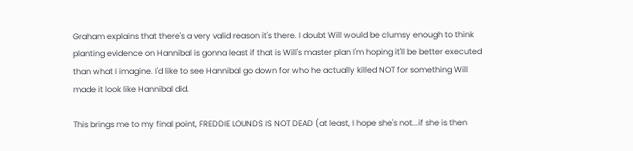Graham explains that there's a very valid reason it's there. I doubt Will would be clumsy enough to think planting evidence on Hannibal is gonna least if that is Will's master plan I'm hoping it'll be better executed than what I imagine. I'd like to see Hannibal go down for who he actually killed NOT for something Will made it look like Hannibal did.

This brings me to my final point, FREDDIE LOUNDS IS NOT DEAD (at least, I hope she's not...if she is then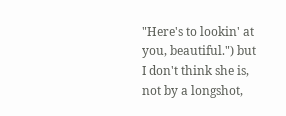"Here's to lookin' at you, beautiful.") but I don't think she is, not by a longshot,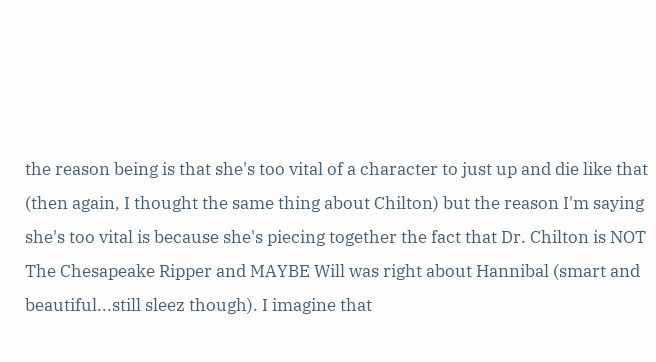the reason being is that she's too vital of a character to just up and die like that (then again, I thought the same thing about Chilton) but the reason I'm saying she's too vital is because she's piecing together the fact that Dr. Chilton is NOT The Chesapeake Ripper and MAYBE Will was right about Hannibal (smart and beautiful...still sleez though). I imagine that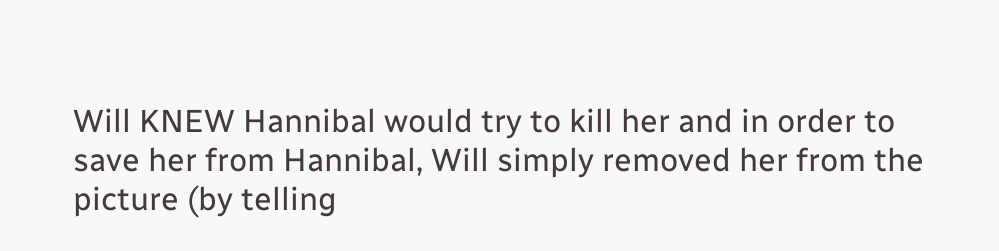Will KNEW Hannibal would try to kill her and in order to save her from Hannibal, Will simply removed her from the picture (by telling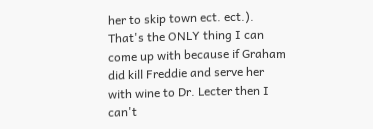her to skip town ect. ect.). That's the ONLY thing I can come up with because if Graham did kill Freddie and serve her with wine to Dr. Lecter then I can't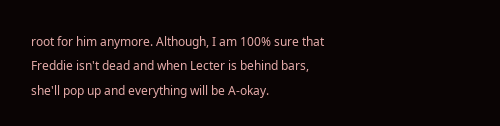root for him anymore. Although, I am 100% sure that Freddie isn't dead and when Lecter is behind bars, she'll pop up and everything will be A-okay.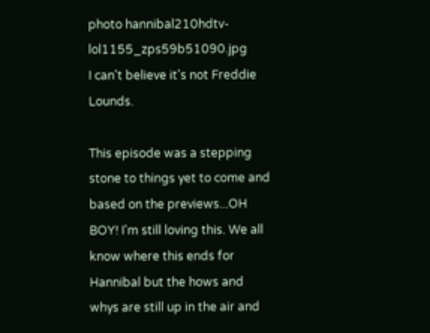photo hannibal210hdtv-lol1155_zps59b51090.jpg
I can't believe it's not Freddie Lounds.

This episode was a stepping stone to things yet to come and based on the previews...OH BOY! I'm still loving this. We all know where this ends for Hannibal but the hows and whys are still up in the air and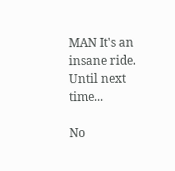MAN It's an insane ride. Until next time...

No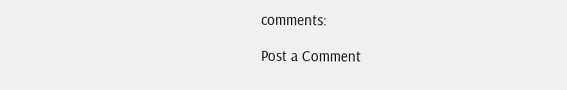comments:

Post a Comment